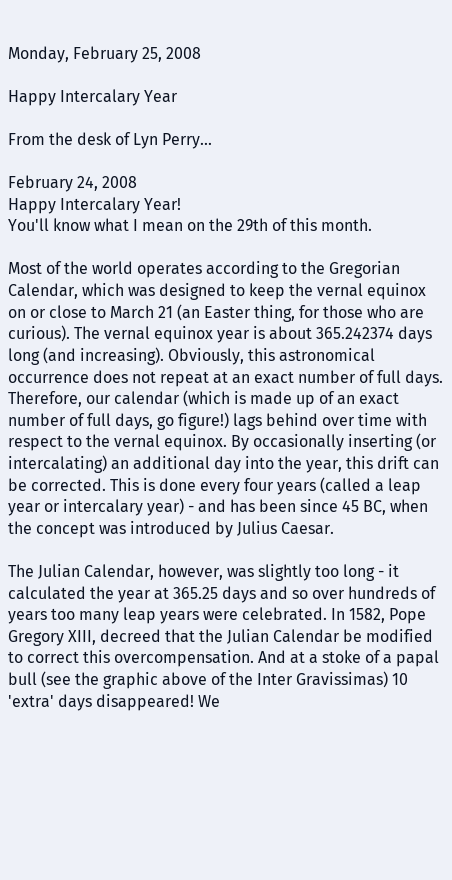Monday, February 25, 2008

Happy Intercalary Year

From the desk of Lyn Perry...

February 24, 2008
Happy Intercalary Year!
You'll know what I mean on the 29th of this month.

Most of the world operates according to the Gregorian Calendar, which was designed to keep the vernal equinox on or close to March 21 (an Easter thing, for those who are curious). The vernal equinox year is about 365.242374 days long (and increasing). Obviously, this astronomical occurrence does not repeat at an exact number of full days. Therefore, our calendar (which is made up of an exact number of full days, go figure!) lags behind over time with respect to the vernal equinox. By occasionally inserting (or intercalating) an additional day into the year, this drift can be corrected. This is done every four years (called a leap year or intercalary year) - and has been since 45 BC, when the concept was introduced by Julius Caesar.

The Julian Calendar, however, was slightly too long - it calculated the year at 365.25 days and so over hundreds of years too many leap years were celebrated. In 1582, Pope Gregory XIII, decreed that the Julian Calendar be modified to correct this overcompensation. And at a stoke of a papal bull (see the graphic above of the Inter Gravissimas) 10 'extra' days disappeared! We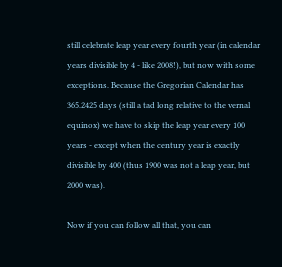still celebrate leap year every fourth year (in calendar years divisible by 4 - like 2008!), but now with some exceptions. Because the Gregorian Calendar has 365.2425 days (still a tad long relative to the vernal equinox) we have to skip the leap year every 100 years - except when the century year is exactly divisible by 400 (thus 1900 was not a leap year, but 2000 was).

Now if you can follow all that, you can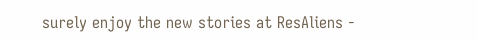surely enjoy the new stories at ResAliens -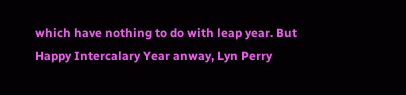which have nothing to do with leap year. But Happy Intercalary Year anway, Lyn Perry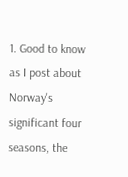1. Good to know as I post about Norway's significant four seasons, the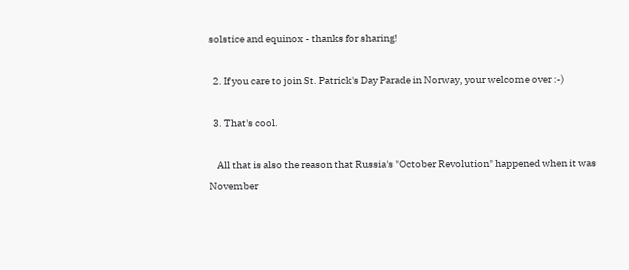solstice and equinox - thanks for sharing!

  2. If you care to join St. Patrick's Day Parade in Norway, your welcome over :-)

  3. That's cool.

    All that is also the reason that Russia's "October Revolution" happened when it was November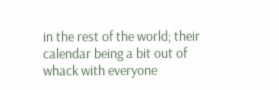in the rest of the world; their calendar being a bit out of whack with everyone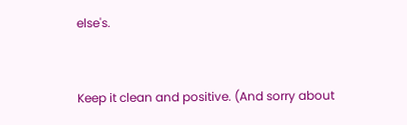else's.


Keep it clean and positive. (And sorry about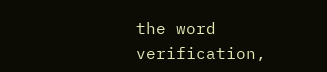the word verification,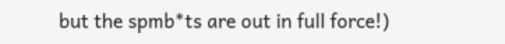but the spmb*ts are out in full force!)